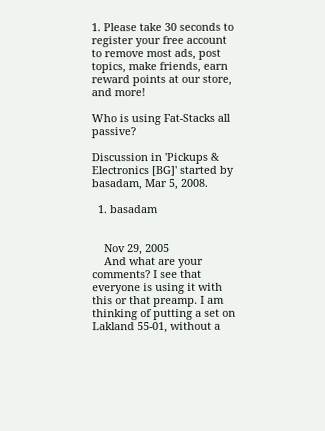1. Please take 30 seconds to register your free account to remove most ads, post topics, make friends, earn reward points at our store, and more!

Who is using Fat-Stacks all passive?

Discussion in 'Pickups & Electronics [BG]' started by basadam, Mar 5, 2008.

  1. basadam


    Nov 29, 2005
    And what are your comments? I see that everyone is using it with this or that preamp. I am thinking of putting a set on Lakland 55-01, without a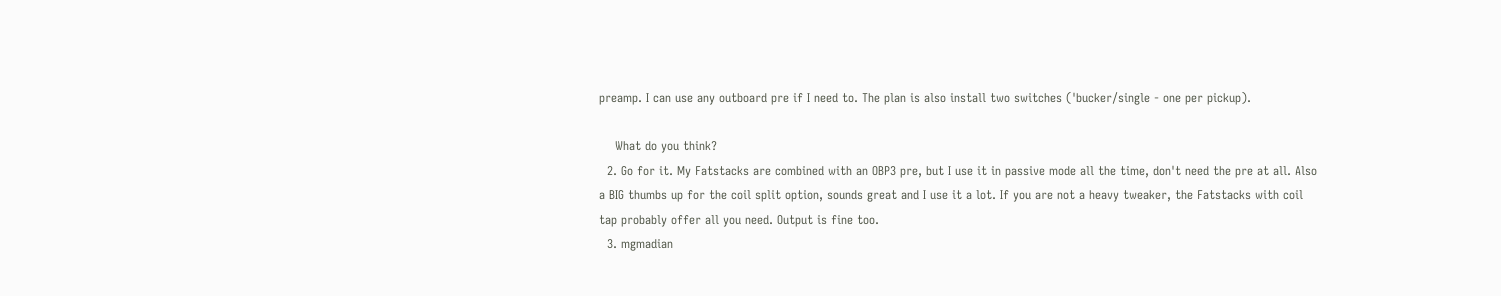preamp. I can use any outboard pre if I need to. The plan is also install two switches ('bucker/single - one per pickup).

    What do you think?
  2. Go for it. My Fatstacks are combined with an OBP3 pre, but I use it in passive mode all the time, don't need the pre at all. Also a BIG thumbs up for the coil split option, sounds great and I use it a lot. If you are not a heavy tweaker, the Fatstacks with coil tap probably offer all you need. Output is fine too.
  3. mgmadian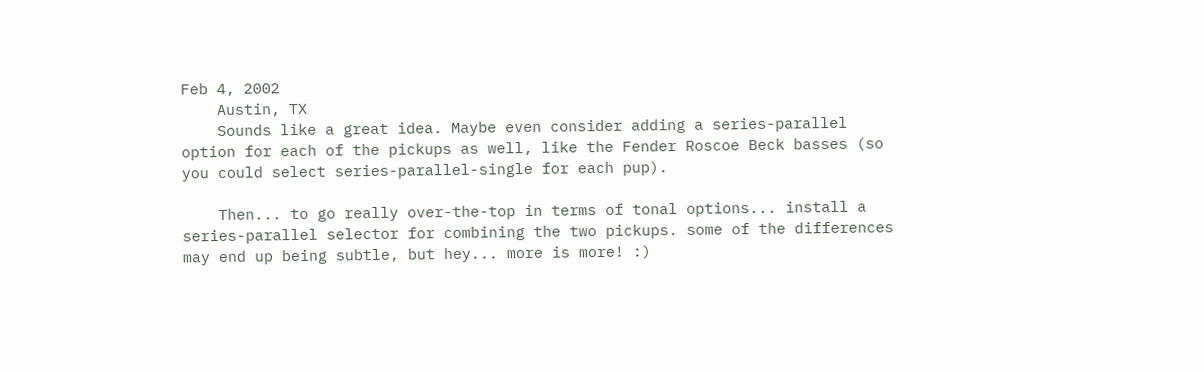Feb 4, 2002
    Austin, TX
    Sounds like a great idea. Maybe even consider adding a series-parallel option for each of the pickups as well, like the Fender Roscoe Beck basses (so you could select series-parallel-single for each pup).

    Then... to go really over-the-top in terms of tonal options... install a series-parallel selector for combining the two pickups. some of the differences may end up being subtle, but hey... more is more! :)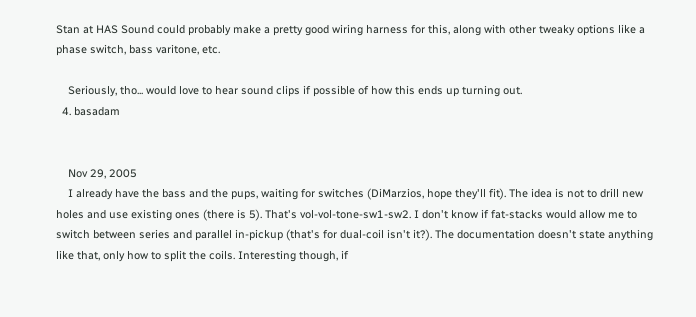Stan at HAS Sound could probably make a pretty good wiring harness for this, along with other tweaky options like a phase switch, bass varitone, etc.

    Seriously, tho... would love to hear sound clips if possible of how this ends up turning out.
  4. basadam


    Nov 29, 2005
    I already have the bass and the pups, waiting for switches (DiMarzios, hope they'll fit). The idea is not to drill new holes and use existing ones (there is 5). That's vol-vol-tone-sw1-sw2. I don't know if fat-stacks would allow me to switch between series and parallel in-pickup (that's for dual-coil isn't it?). The documentation doesn't state anything like that, only how to split the coils. Interesting though, if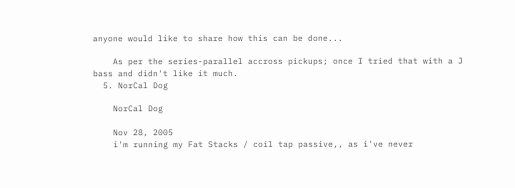anyone would like to share how this can be done...

    As per the series-parallel accross pickups; once I tried that with a J bass and didn't like it much.
  5. NorCal Dog

    NorCal Dog

    Nov 28, 2005
    i'm running my Fat Stacks / coil tap passive,, as i've never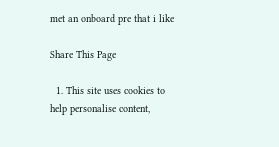met an onboard pre that i like

Share This Page

  1. This site uses cookies to help personalise content,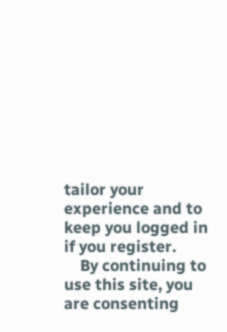tailor your experience and to keep you logged in if you register.
    By continuing to use this site, you are consenting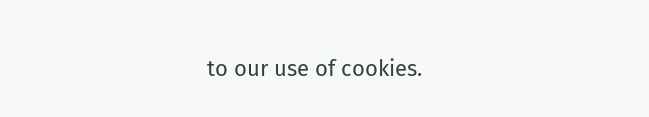to our use of cookies.